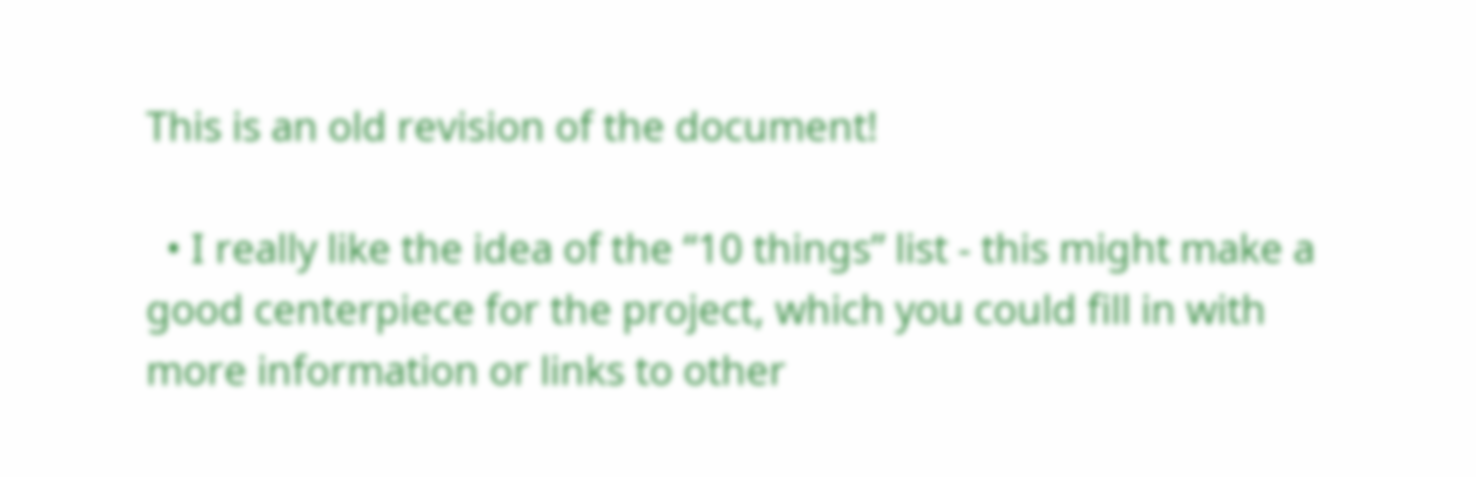This is an old revision of the document!

  • I really like the idea of the “10 things” list - this might make a good centerpiece for the project, which you could fill in with more information or links to other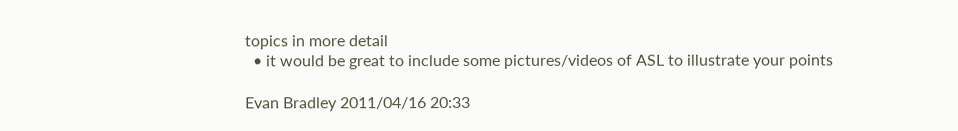topics in more detail
  • it would be great to include some pictures/videos of ASL to illustrate your points

Evan Bradley 2011/04/16 20:33